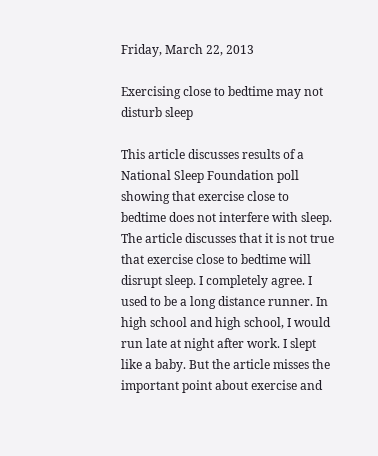Friday, March 22, 2013

Exercising close to bedtime may not disturb sleep

This article discusses results of a National Sleep Foundation poll showing that exercise close to bedtime does not interfere with sleep. The article discusses that it is not true that exercise close to bedtime will disrupt sleep. I completely agree. I used to be a long distance runner. In high school and high school, I would run late at night after work. I slept like a baby. But the article misses the important point about exercise and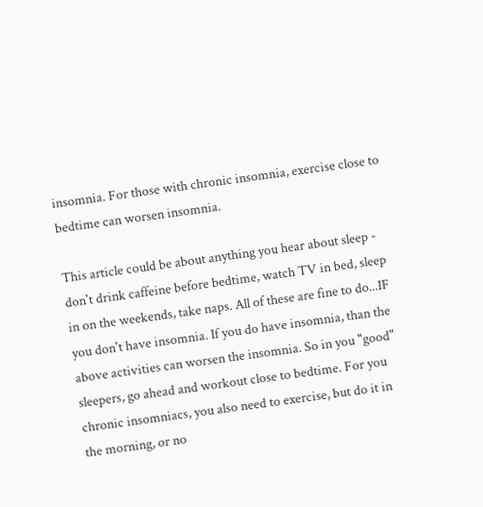insomnia. For those with chronic insomnia, exercise close to bedtime can worsen insomnia.

This article could be about anything you hear about sleep - don't drink caffeine before bedtime, watch TV in bed, sleep in on the weekends, take naps. All of these are fine to do...IF you don't have insomnia. If you do have insomnia, than the above activities can worsen the insomnia. So in you "good" sleepers, go ahead and workout close to bedtime. For you chronic insomniacs, you also need to exercise, but do it in the morning, or no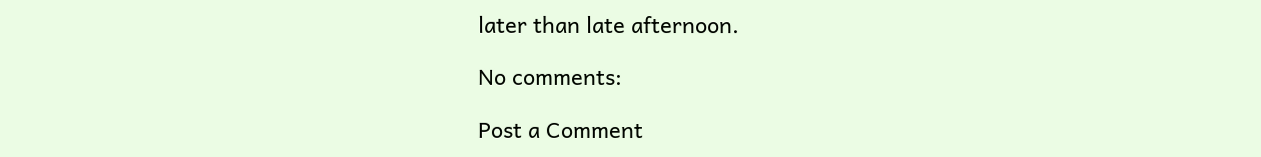later than late afternoon.

No comments:

Post a Comment